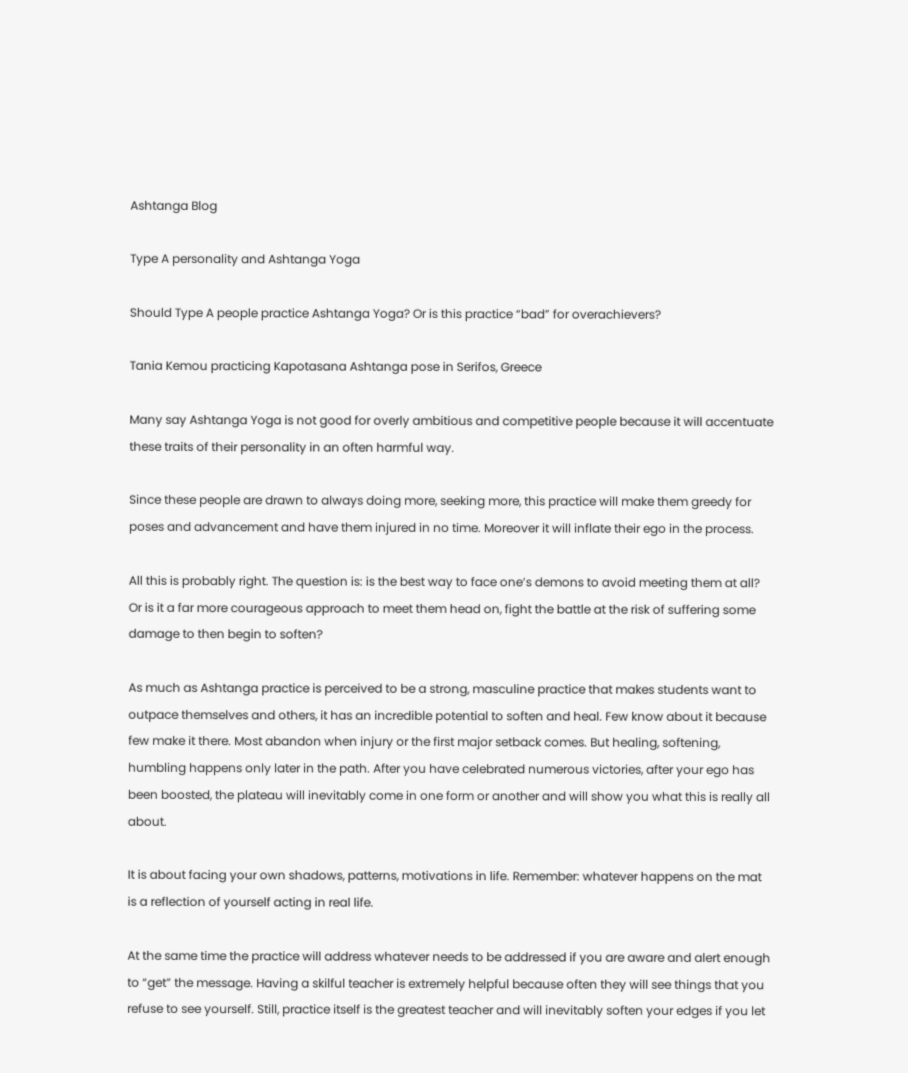Ashtanga Blog

Type A personality and Ashtanga Yoga

Should Type A people practice Ashtanga Yoga? Or is this practice “bad” for overachievers?

Tania Kemou practicing Kapotasana Ashtanga pose in Serifos, Greece

Many say Ashtanga Yoga is not good for overly ambitious and competitive people because it will accentuate these traits of their personality in an often harmful way.

Since these people are drawn to always doing more, seeking more, this practice will make them greedy for poses and advancement and have them injured in no time. Moreover it will inflate their ego in the process.

All this is probably right. The question is: is the best way to face one’s demons to avoid meeting them at all? Or is it a far more courageous approach to meet them head on, fight the battle at the risk of suffering some damage to then begin to soften?

As much as Ashtanga practice is perceived to be a strong, masculine practice that makes students want to outpace themselves and others, it has an incredible potential to soften and heal. Few know about it because few make it there. Most abandon when injury or the first major setback comes. But healing, softening, humbling happens only later in the path. After you have celebrated numerous victories, after your ego has been boosted, the plateau will inevitably come in one form or another and will show you what this is really all about.

It is about facing your own shadows, patterns, motivations in life. Remember: whatever happens on the mat is a reflection of yourself acting in real life.

At the same time the practice will address whatever needs to be addressed if you are aware and alert enough to “get” the message. Having a skilful teacher is extremely helpful because often they will see things that you refuse to see yourself. Still, practice itself is the greatest teacher and will inevitably soften your edges if you let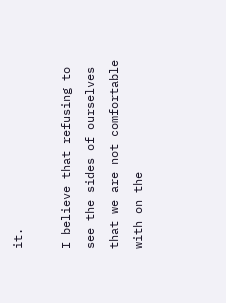it.

I believe that refusing to see the sides of ourselves that we are not comfortable with on the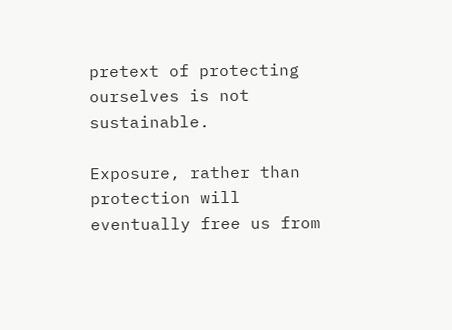pretext of protecting ourselves is not sustainable.

Exposure, rather than protection will eventually free us from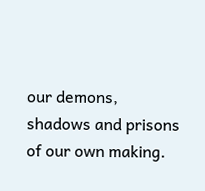our demons, shadows and prisons of our own making.